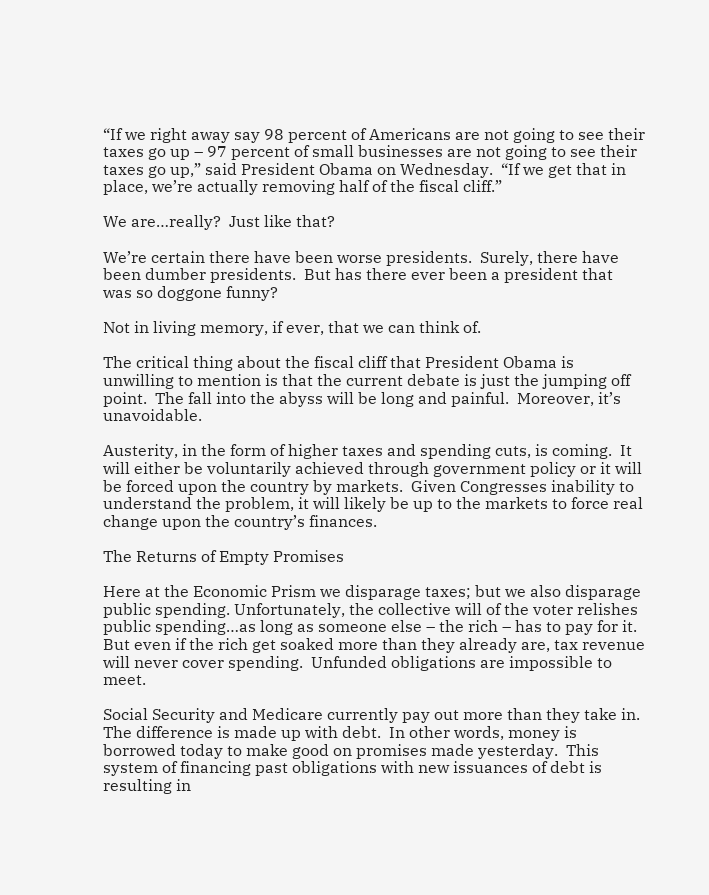“If we right away say 98 percent of Americans are not going to see their taxes go up – 97 percent of small businesses are not going to see their taxes go up,” said President Obama on Wednesday.  “If we get that in place, we’re actually removing half of the fiscal cliff.”

We are…really?  Just like that?

We’re certain there have been worse presidents.  Surely, there have been dumber presidents.  But has there ever been a president that was so doggone funny?

Not in living memory, if ever, that we can think of.

The critical thing about the fiscal cliff that President Obama is unwilling to mention is that the current debate is just the jumping off point.  The fall into the abyss will be long and painful.  Moreover, it’s unavoidable.

Austerity, in the form of higher taxes and spending cuts, is coming.  It will either be voluntarily achieved through government policy or it will be forced upon the country by markets.  Given Congresses inability to understand the problem, it will likely be up to the markets to force real change upon the country’s finances.

The Returns of Empty Promises

Here at the Economic Prism we disparage taxes; but we also disparage public spending. Unfortunately, the collective will of the voter relishes public spending…as long as someone else – the rich – has to pay for it.  But even if the rich get soaked more than they already are, tax revenue will never cover spending.  Unfunded obligations are impossible to meet.

Social Security and Medicare currently pay out more than they take in.  The difference is made up with debt.  In other words, money is borrowed today to make good on promises made yesterday.  This system of financing past obligations with new issuances of debt is resulting in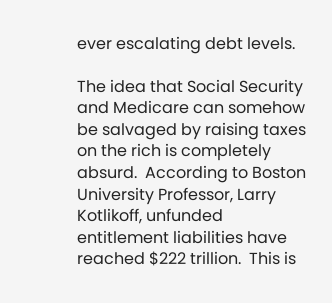ever escalating debt levels.

The idea that Social Security and Medicare can somehow be salvaged by raising taxes on the rich is completely absurd.  According to Boston University Professor, Larry Kotlikoff, unfunded entitlement liabilities have reached $222 trillion.  This is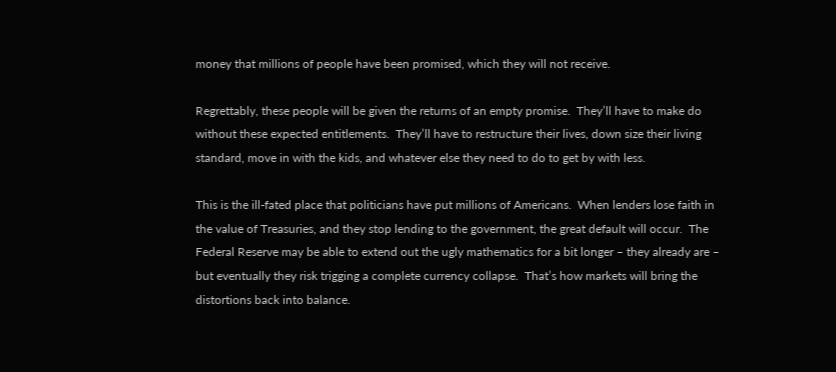money that millions of people have been promised, which they will not receive.

Regrettably, these people will be given the returns of an empty promise.  They’ll have to make do without these expected entitlements.  They’ll have to restructure their lives, down size their living standard, move in with the kids, and whatever else they need to do to get by with less.

This is the ill-fated place that politicians have put millions of Americans.  When lenders lose faith in the value of Treasuries, and they stop lending to the government, the great default will occur.  The Federal Reserve may be able to extend out the ugly mathematics for a bit longer – they already are – but eventually they risk trigging a complete currency collapse.  That’s how markets will bring the distortions back into balance.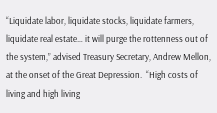“Liquidate labor, liquidate stocks, liquidate farmers, liquidate real estate… it will purge the rottenness out of the system,” advised Treasury Secretary, Andrew Mellon, at the onset of the Great Depression.  “High costs of living and high living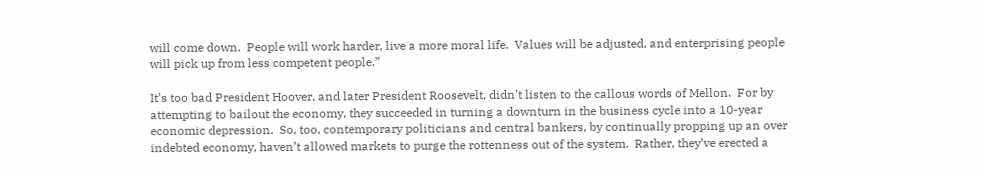will come down.  People will work harder, live a more moral life.  Values will be adjusted, and enterprising people will pick up from less competent people.”

It’s too bad President Hoover, and later President Roosevelt, didn’t listen to the callous words of Mellon.  For by attempting to bailout the economy, they succeeded in turning a downturn in the business cycle into a 10-year economic depression.  So, too, contemporary politicians and central bankers, by continually propping up an over indebted economy, haven’t allowed markets to purge the rottenness out of the system.  Rather, they’ve erected a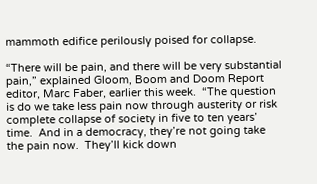mammoth edifice perilously poised for collapse.

“There will be pain, and there will be very substantial pain,” explained Gloom, Boom and Doom Report editor, Marc Faber, earlier this week.  “The question is do we take less pain now through austerity or risk complete collapse of society in five to ten years’ time.  And in a democracy, they’re not going take the pain now.  They’ll kick down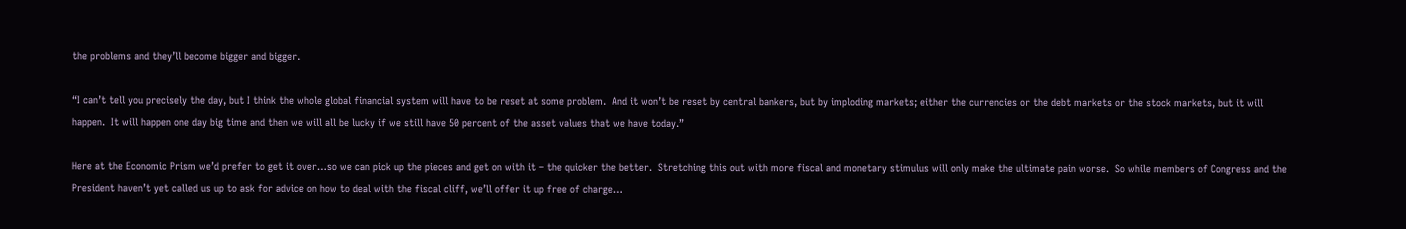the problems and they’ll become bigger and bigger.

“I can’t tell you precisely the day, but I think the whole global financial system will have to be reset at some problem.  And it won’t be reset by central bankers, but by imploding markets; either the currencies or the debt markets or the stock markets, but it will happen.  It will happen one day big time and then we will all be lucky if we still have 50 percent of the asset values that we have today.”

Here at the Economic Prism we’d prefer to get it over…so we can pick up the pieces and get on with it – the quicker the better.  Stretching this out with more fiscal and monetary stimulus will only make the ultimate pain worse.  So while members of Congress and the President haven’t yet called us up to ask for advice on how to deal with the fiscal cliff, we’ll offer it up free of charge…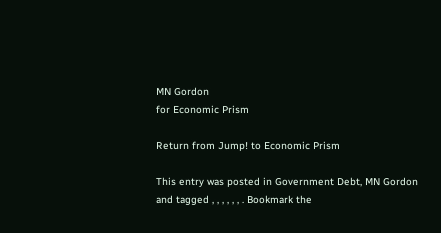MN Gordon
for Economic Prism

Return from Jump! to Economic Prism

This entry was posted in Government Debt, MN Gordon and tagged , , , , , , . Bookmark the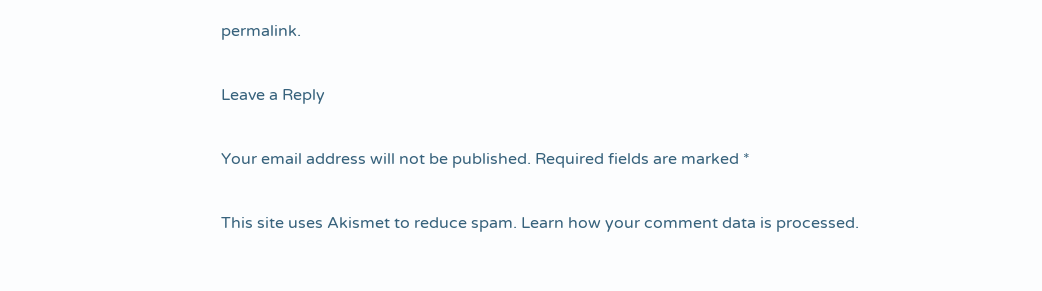permalink.

Leave a Reply

Your email address will not be published. Required fields are marked *

This site uses Akismet to reduce spam. Learn how your comment data is processed.